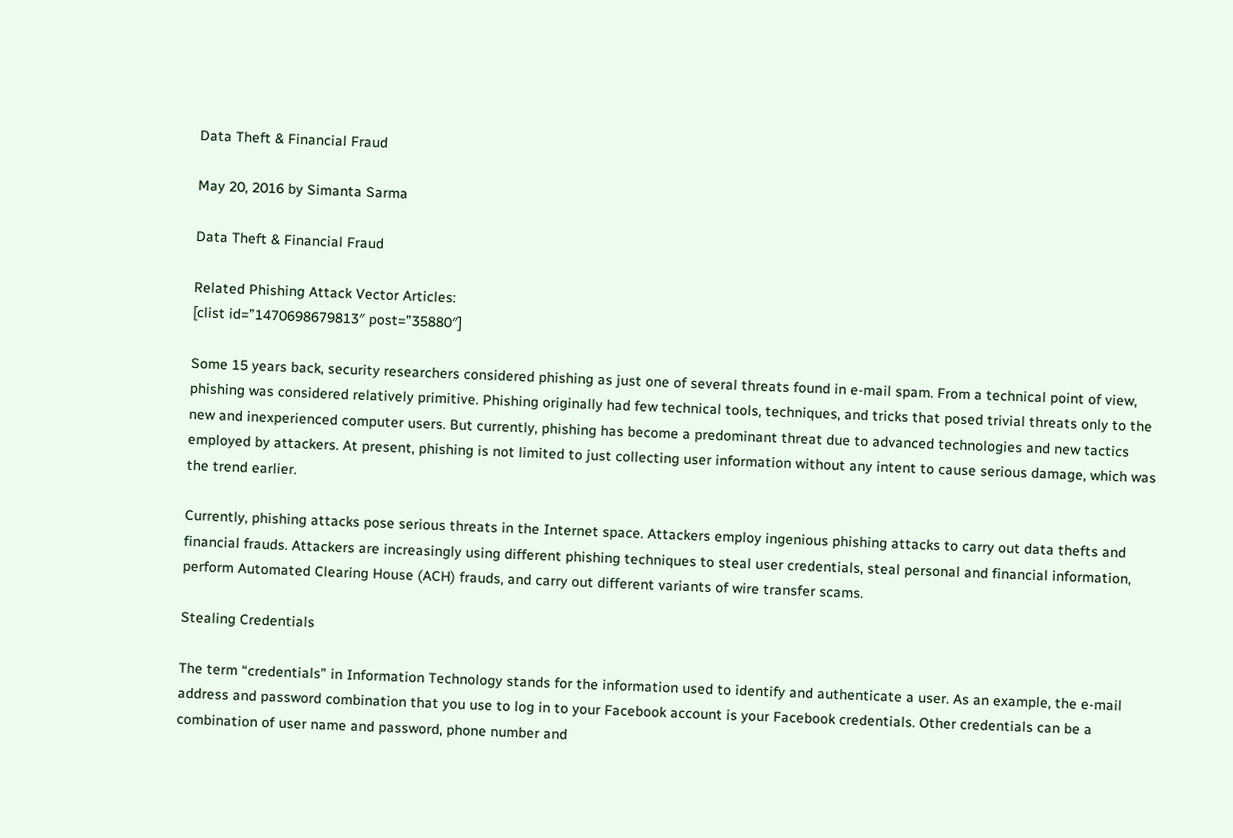Data Theft & Financial Fraud

May 20, 2016 by Simanta Sarma

Data Theft & Financial Fraud

Related Phishing Attack Vector Articles:
[clist id=”1470698679813″ post=”35880″]

Some 15 years back, security researchers considered phishing as just one of several threats found in e-mail spam. From a technical point of view, phishing was considered relatively primitive. Phishing originally had few technical tools, techniques, and tricks that posed trivial threats only to the new and inexperienced computer users. But currently, phishing has become a predominant threat due to advanced technologies and new tactics employed by attackers. At present, phishing is not limited to just collecting user information without any intent to cause serious damage, which was the trend earlier.

Currently, phishing attacks pose serious threats in the Internet space. Attackers employ ingenious phishing attacks to carry out data thefts and financial frauds. Attackers are increasingly using different phishing techniques to steal user credentials, steal personal and financial information, perform Automated Clearing House (ACH) frauds, and carry out different variants of wire transfer scams.

Stealing Credentials

The term “credentials” in Information Technology stands for the information used to identify and authenticate a user. As an example, the e-mail address and password combination that you use to log in to your Facebook account is your Facebook credentials. Other credentials can be a combination of user name and password, phone number and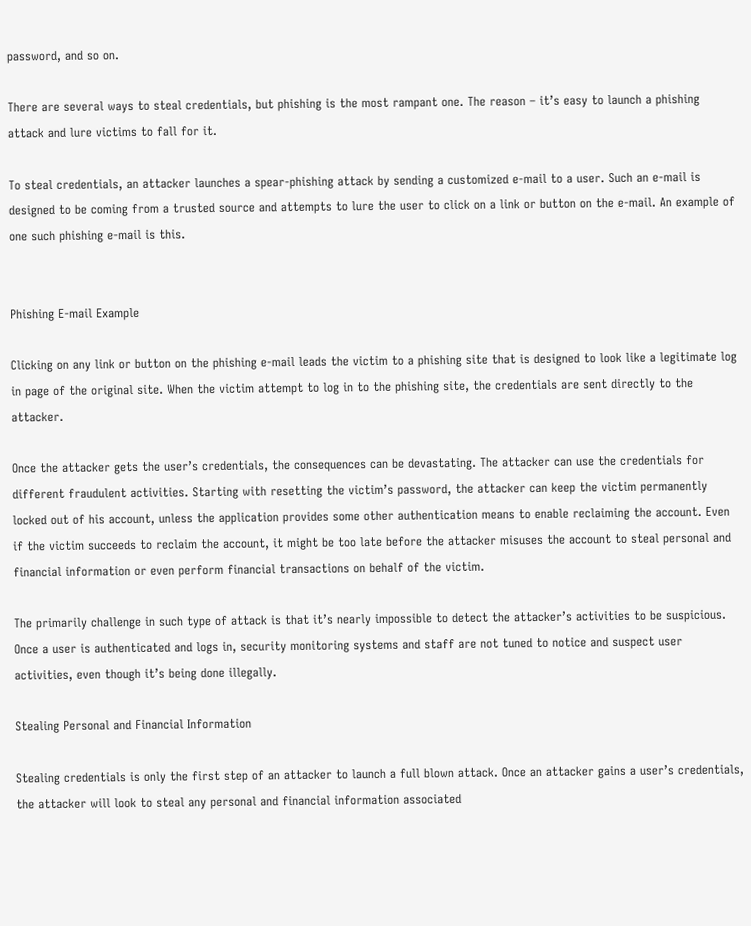password, and so on.

There are several ways to steal credentials, but phishing is the most rampant one. The reason – it’s easy to launch a phishing attack and lure victims to fall for it.

To steal credentials, an attacker launches a spear-phishing attack by sending a customized e-mail to a user. Such an e-mail is designed to be coming from a trusted source and attempts to lure the user to click on a link or button on the e-mail. An example of one such phishing e-mail is this.


Phishing E-mail Example

Clicking on any link or button on the phishing e-mail leads the victim to a phishing site that is designed to look like a legitimate log in page of the original site. When the victim attempt to log in to the phishing site, the credentials are sent directly to the attacker.

Once the attacker gets the user’s credentials, the consequences can be devastating. The attacker can use the credentials for different fraudulent activities. Starting with resetting the victim’s password, the attacker can keep the victim permanently locked out of his account, unless the application provides some other authentication means to enable reclaiming the account. Even if the victim succeeds to reclaim the account, it might be too late before the attacker misuses the account to steal personal and financial information or even perform financial transactions on behalf of the victim.

The primarily challenge in such type of attack is that it’s nearly impossible to detect the attacker’s activities to be suspicious. Once a user is authenticated and logs in, security monitoring systems and staff are not tuned to notice and suspect user activities, even though it’s being done illegally.

Stealing Personal and Financial Information

Stealing credentials is only the first step of an attacker to launch a full blown attack. Once an attacker gains a user’s credentials, the attacker will look to steal any personal and financial information associated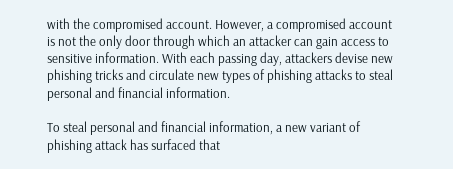with the compromised account. However, a compromised account is not the only door through which an attacker can gain access to sensitive information. With each passing day, attackers devise new phishing tricks and circulate new types of phishing attacks to steal personal and financial information.

To steal personal and financial information, a new variant of phishing attack has surfaced that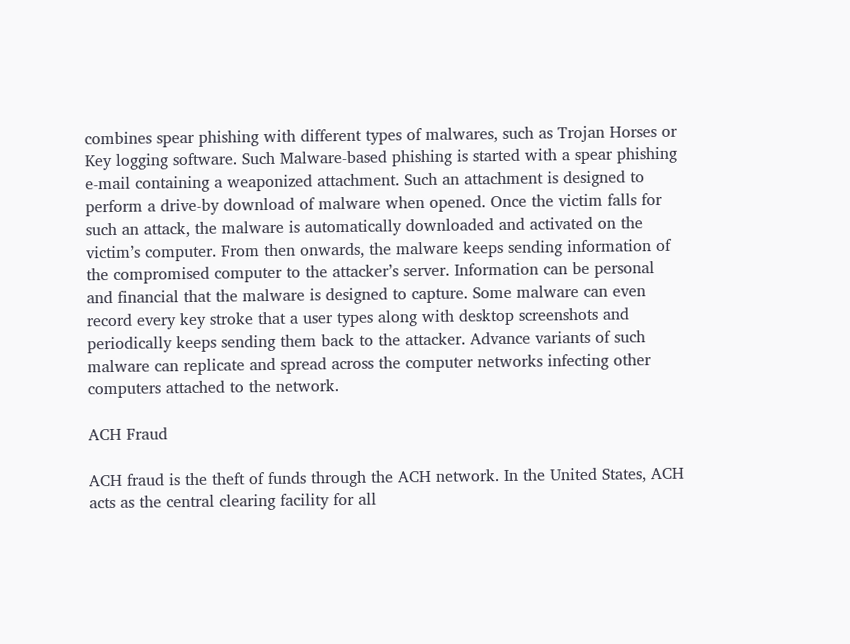combines spear phishing with different types of malwares, such as Trojan Horses or Key logging software. Such Malware-based phishing is started with a spear phishing e-mail containing a weaponized attachment. Such an attachment is designed to perform a drive-by download of malware when opened. Once the victim falls for such an attack, the malware is automatically downloaded and activated on the victim’s computer. From then onwards, the malware keeps sending information of the compromised computer to the attacker’s server. Information can be personal and financial that the malware is designed to capture. Some malware can even record every key stroke that a user types along with desktop screenshots and periodically keeps sending them back to the attacker. Advance variants of such malware can replicate and spread across the computer networks infecting other computers attached to the network.

ACH Fraud

ACH fraud is the theft of funds through the ACH network. In the United States, ACH acts as the central clearing facility for all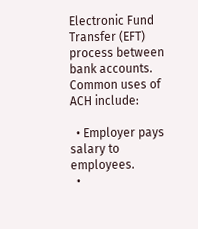Electronic Fund Transfer (EFT) process between bank accounts. Common uses of ACH include:

  • Employer pays salary to employees.
  •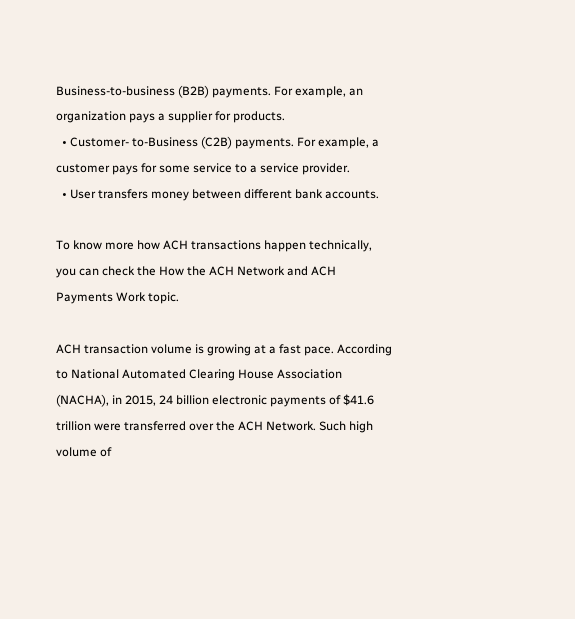Business-to-business (B2B) payments. For example, an organization pays a supplier for products.
  • Customer- to-Business (C2B) payments. For example, a customer pays for some service to a service provider.
  • User transfers money between different bank accounts.

To know more how ACH transactions happen technically, you can check the How the ACH Network and ACH Payments Work topic.

ACH transaction volume is growing at a fast pace. According to National Automated Clearing House Association (NACHA), in 2015, 24 billion electronic payments of $41.6 trillion were transferred over the ACH Network. Such high volume of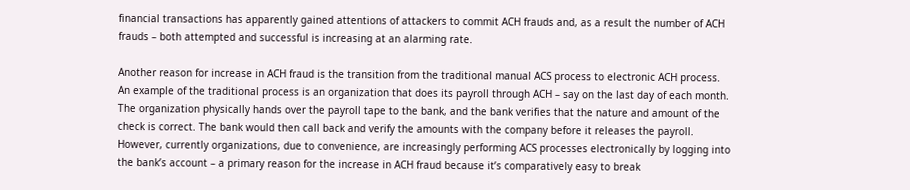financial transactions has apparently gained attentions of attackers to commit ACH frauds and, as a result the number of ACH frauds – both attempted and successful is increasing at an alarming rate.

Another reason for increase in ACH fraud is the transition from the traditional manual ACS process to electronic ACH process. An example of the traditional process is an organization that does its payroll through ACH – say on the last day of each month. The organization physically hands over the payroll tape to the bank, and the bank verifies that the nature and amount of the check is correct. The bank would then call back and verify the amounts with the company before it releases the payroll. However, currently organizations, due to convenience, are increasingly performing ACS processes electronically by logging into the bank’s account – a primary reason for the increase in ACH fraud because it’s comparatively easy to break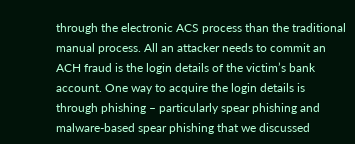through the electronic ACS process than the traditional manual process. All an attacker needs to commit an ACH fraud is the login details of the victim’s bank account. One way to acquire the login details is through phishing – particularly spear phishing and malware-based spear phishing that we discussed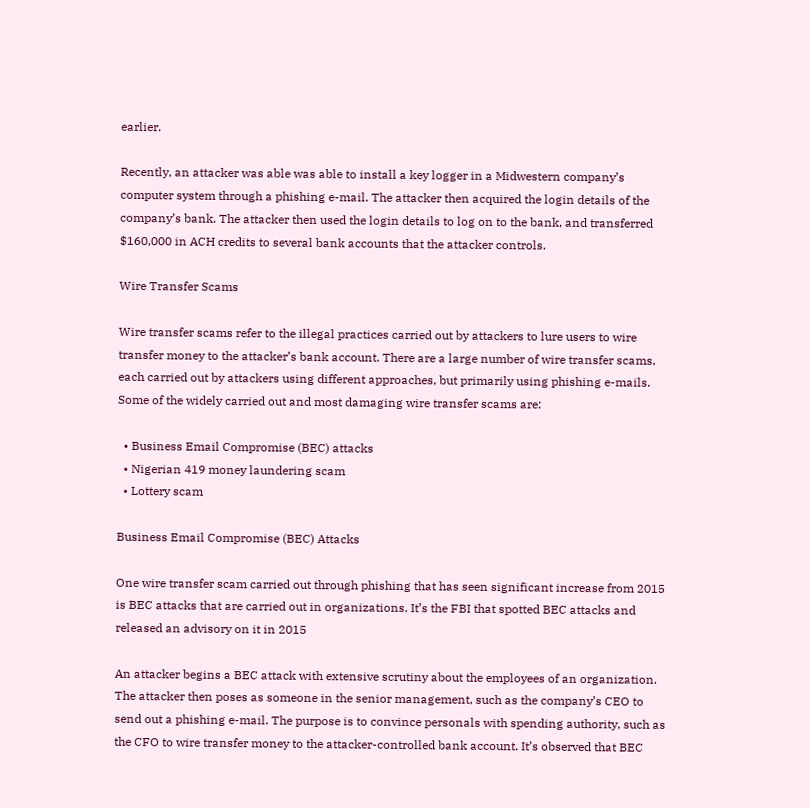earlier.

Recently, an attacker was able was able to install a key logger in a Midwestern company’s computer system through a phishing e-mail. The attacker then acquired the login details of the company’s bank. The attacker then used the login details to log on to the bank, and transferred $160,000 in ACH credits to several bank accounts that the attacker controls.

Wire Transfer Scams

Wire transfer scams refer to the illegal practices carried out by attackers to lure users to wire transfer money to the attacker’s bank account. There are a large number of wire transfer scams, each carried out by attackers using different approaches, but primarily using phishing e-mails. Some of the widely carried out and most damaging wire transfer scams are:

  • Business Email Compromise (BEC) attacks
  • Nigerian 419 money laundering scam
  • Lottery scam

Business Email Compromise (BEC) Attacks

One wire transfer scam carried out through phishing that has seen significant increase from 2015 is BEC attacks that are carried out in organizations. It’s the FBI that spotted BEC attacks and released an advisory on it in 2015

An attacker begins a BEC attack with extensive scrutiny about the employees of an organization. The attacker then poses as someone in the senior management, such as the company’s CEO to send out a phishing e-mail. The purpose is to convince personals with spending authority, such as the CFO to wire transfer money to the attacker-controlled bank account. It’s observed that BEC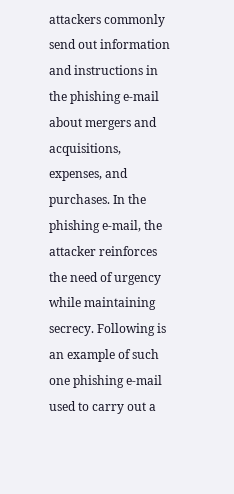attackers commonly send out information and instructions in the phishing e-mail about mergers and acquisitions, expenses, and purchases. In the phishing e-mail, the attacker reinforces the need of urgency while maintaining secrecy. Following is an example of such one phishing e-mail used to carry out a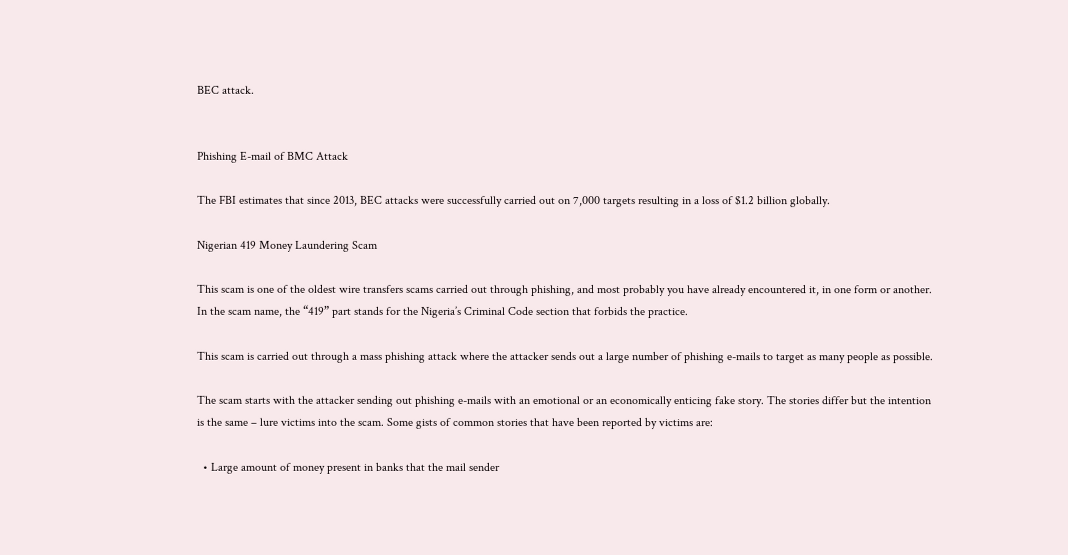BEC attack.


Phishing E-mail of BMC Attack

The FBI estimates that since 2013, BEC attacks were successfully carried out on 7,000 targets resulting in a loss of $1.2 billion globally.

Nigerian 419 Money Laundering Scam

This scam is one of the oldest wire transfers scams carried out through phishing, and most probably you have already encountered it, in one form or another. In the scam name, the “419” part stands for the Nigeria’s Criminal Code section that forbids the practice.

This scam is carried out through a mass phishing attack where the attacker sends out a large number of phishing e-mails to target as many people as possible.

The scam starts with the attacker sending out phishing e-mails with an emotional or an economically enticing fake story. The stories differ but the intention is the same – lure victims into the scam. Some gists of common stories that have been reported by victims are:

  • Large amount of money present in banks that the mail sender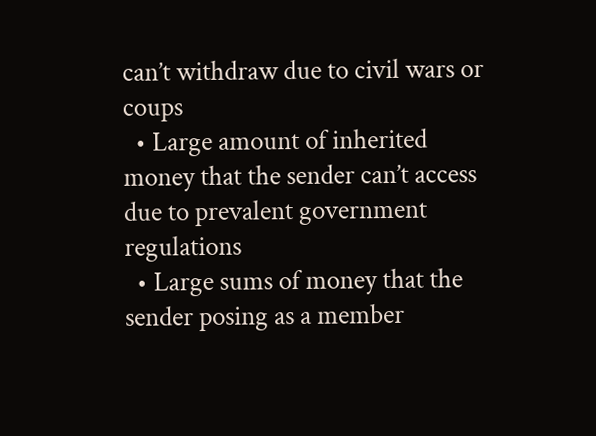can’t withdraw due to civil wars or coups
  • Large amount of inherited money that the sender can’t access due to prevalent government regulations
  • Large sums of money that the sender posing as a member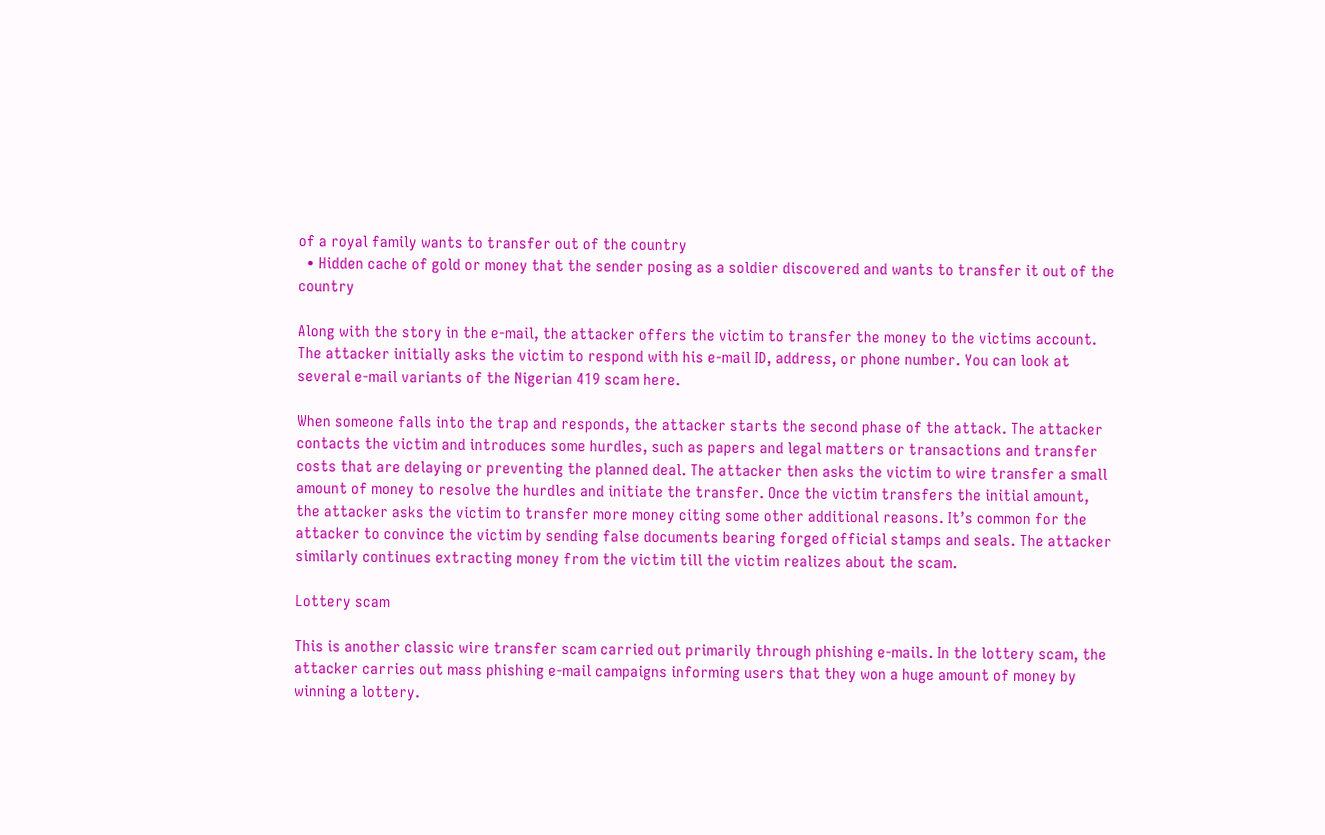of a royal family wants to transfer out of the country
  • Hidden cache of gold or money that the sender posing as a soldier discovered and wants to transfer it out of the country

Along with the story in the e-mail, the attacker offers the victim to transfer the money to the victims account. The attacker initially asks the victim to respond with his e-mail ID, address, or phone number. You can look at several e-mail variants of the Nigerian 419 scam here.

When someone falls into the trap and responds, the attacker starts the second phase of the attack. The attacker contacts the victim and introduces some hurdles, such as papers and legal matters or transactions and transfer costs that are delaying or preventing the planned deal. The attacker then asks the victim to wire transfer a small amount of money to resolve the hurdles and initiate the transfer. Once the victim transfers the initial amount, the attacker asks the victim to transfer more money citing some other additional reasons. It’s common for the attacker to convince the victim by sending false documents bearing forged official stamps and seals. The attacker similarly continues extracting money from the victim till the victim realizes about the scam.

Lottery scam

This is another classic wire transfer scam carried out primarily through phishing e-mails. In the lottery scam, the attacker carries out mass phishing e-mail campaigns informing users that they won a huge amount of money by winning a lottery.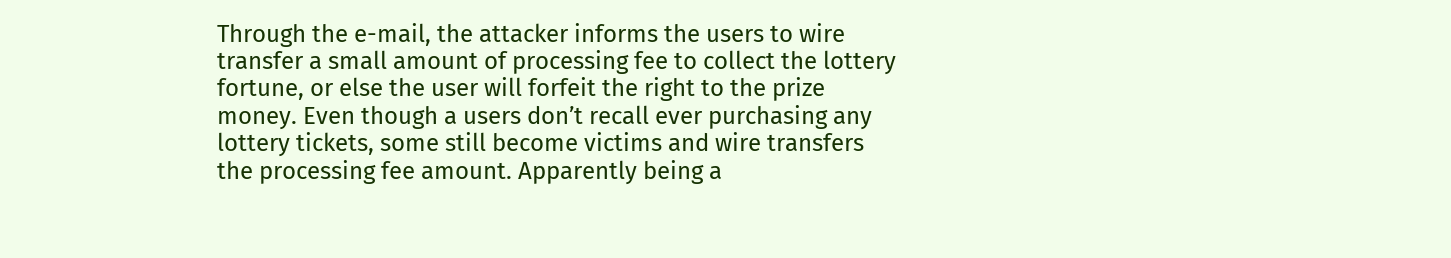Through the e-mail, the attacker informs the users to wire transfer a small amount of processing fee to collect the lottery fortune, or else the user will forfeit the right to the prize money. Even though a users don’t recall ever purchasing any lottery tickets, some still become victims and wire transfers the processing fee amount. Apparently being a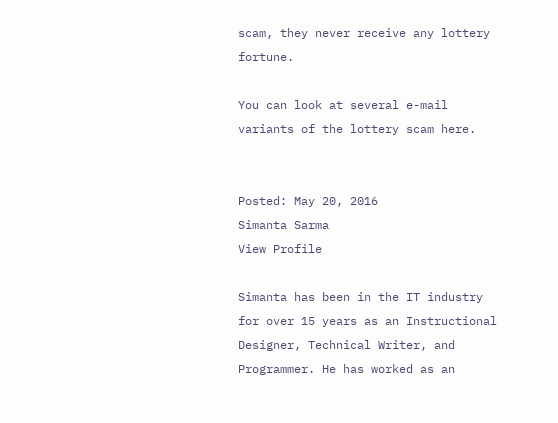scam, they never receive any lottery fortune.

You can look at several e-mail variants of the lottery scam here.


Posted: May 20, 2016
Simanta Sarma
View Profile

Simanta has been in the IT industry for over 15 years as an Instructional Designer, Technical Writer, and Programmer. He has worked as an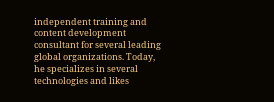independent training and content development consultant for several leading global organizations. Today, he specializes in several technologies and likes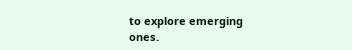to explore emerging ones.